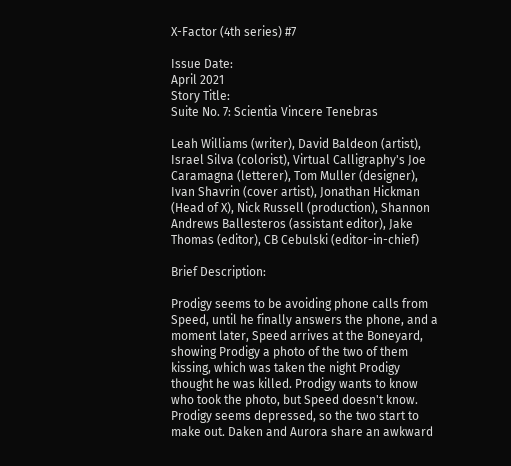X-Factor (4th series) #7

Issue Date:
April 2021
Story Title:
Suite No. 7: Scientia Vincere Tenebras

Leah Williams (writer), David Baldeon (artist), Israel Silva (colorist), Virtual Calligraphy's Joe Caramagna (letterer), Tom Muller (designer), Ivan Shavrin (cover artist), Jonathan Hickman (Head of X), Nick Russell (production), Shannon Andrews Ballesteros (assistant editor), Jake Thomas (editor), CB Cebulski (editor-in-chief)

Brief Description:

Prodigy seems to be avoiding phone calls from Speed, until he finally answers the phone, and a moment later, Speed arrives at the Boneyard, showing Prodigy a photo of the two of them kissing, which was taken the night Prodigy thought he was killed. Prodigy wants to know who took the photo, but Speed doesn't know. Prodigy seems depressed, so the two start to make out. Daken and Aurora share an awkward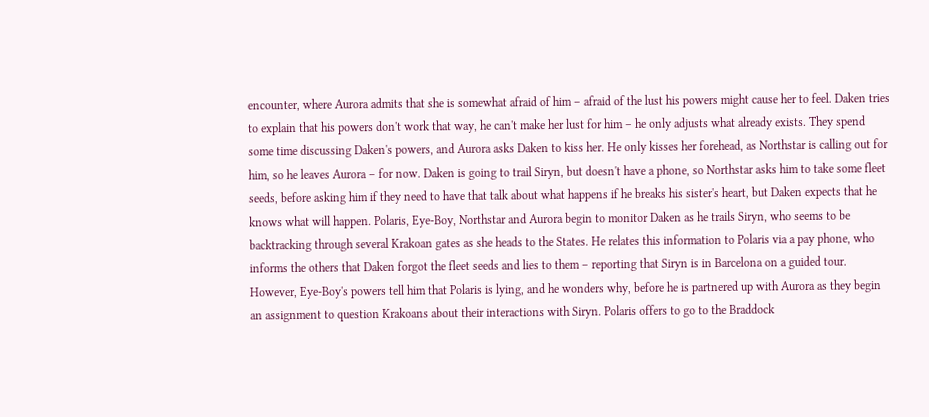encounter, where Aurora admits that she is somewhat afraid of him – afraid of the lust his powers might cause her to feel. Daken tries to explain that his powers don't work that way, he can't make her lust for him – he only adjusts what already exists. They spend some time discussing Daken's powers, and Aurora asks Daken to kiss her. He only kisses her forehead, as Northstar is calling out for him, so he leaves Aurora – for now. Daken is going to trail Siryn, but doesn't have a phone, so Northstar asks him to take some fleet seeds, before asking him if they need to have that talk about what happens if he breaks his sister's heart, but Daken expects that he knows what will happen. Polaris, Eye-Boy, Northstar and Aurora begin to monitor Daken as he trails Siryn, who seems to be backtracking through several Krakoan gates as she heads to the States. He relates this information to Polaris via a pay phone, who informs the others that Daken forgot the fleet seeds and lies to them – reporting that Siryn is in Barcelona on a guided tour. However, Eye-Boy's powers tell him that Polaris is lying, and he wonders why, before he is partnered up with Aurora as they begin an assignment to question Krakoans about their interactions with Siryn. Polaris offers to go to the Braddock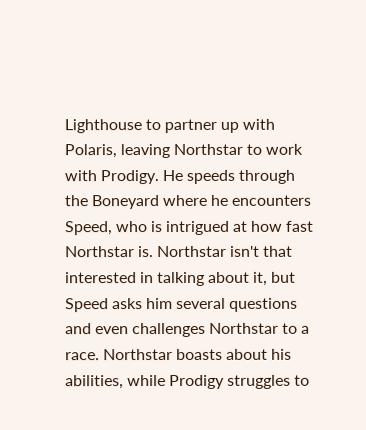Lighthouse to partner up with Polaris, leaving Northstar to work with Prodigy. He speeds through the Boneyard where he encounters Speed, who is intrigued at how fast Northstar is. Northstar isn't that interested in talking about it, but Speed asks him several questions and even challenges Northstar to a race. Northstar boasts about his abilities, while Prodigy struggles to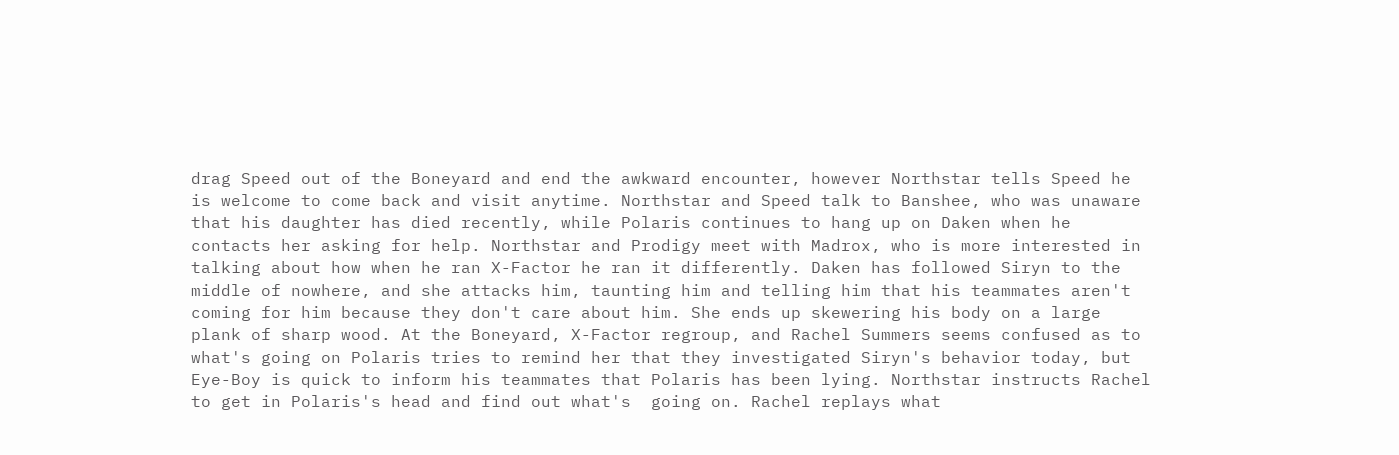drag Speed out of the Boneyard and end the awkward encounter, however Northstar tells Speed he is welcome to come back and visit anytime. Northstar and Speed talk to Banshee, who was unaware that his daughter has died recently, while Polaris continues to hang up on Daken when he contacts her asking for help. Northstar and Prodigy meet with Madrox, who is more interested in talking about how when he ran X-Factor he ran it differently. Daken has followed Siryn to the middle of nowhere, and she attacks him, taunting him and telling him that his teammates aren't coming for him because they don't care about him. She ends up skewering his body on a large plank of sharp wood. At the Boneyard, X-Factor regroup, and Rachel Summers seems confused as to what's going on Polaris tries to remind her that they investigated Siryn's behavior today, but Eye-Boy is quick to inform his teammates that Polaris has been lying. Northstar instructs Rachel to get in Polaris's head and find out what's  going on. Rachel replays what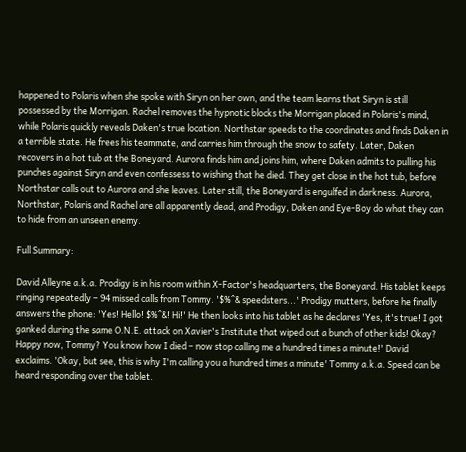happened to Polaris when she spoke with Siryn on her own, and the team learns that Siryn is still possessed by the Morrigan. Rachel removes the hypnotic blocks the Morrigan placed in Polaris's mind, while Polaris quickly reveals Daken's true location. Northstar speeds to the coordinates and finds Daken in a terrible state. He frees his teammate, and carries him through the snow to safety. Later, Daken recovers in a hot tub at the Boneyard. Aurora finds him and joins him, where Daken admits to pulling his punches against Siryn and even confessess to wishing that he died. They get close in the hot tub, before Northstar calls out to Aurora and she leaves. Later still, the Boneyard is engulfed in darkness. Aurora, Northstar, Polaris and Rachel are all apparently dead, and Prodigy, Daken and Eye-Boy do what they can to hide from an unseen enemy.

Full Summary:

David Alleyne a.k.a. Prodigy is in his room within X-Factor's headquarters, the Boneyard. His tablet keeps ringing repeatedly – 94 missed calls from Tommy. '$%^& speedsters...' Prodigy mutters, before he finally answers the phone: 'Yes! Hello! $%^&! Hi!' He then looks into his tablet as he declares 'Yes, it's true! I got ganked during the same O.N.E. attack on Xavier's Institute that wiped out a bunch of other kids! Okay? Happy now, Tommy? You know how I died – now stop calling me a hundred times a minute!' David exclaims. 'Okay, but see, this is why I'm calling you a hundred times a minute' Tommy a.k.a. Speed can be heard responding over the tablet.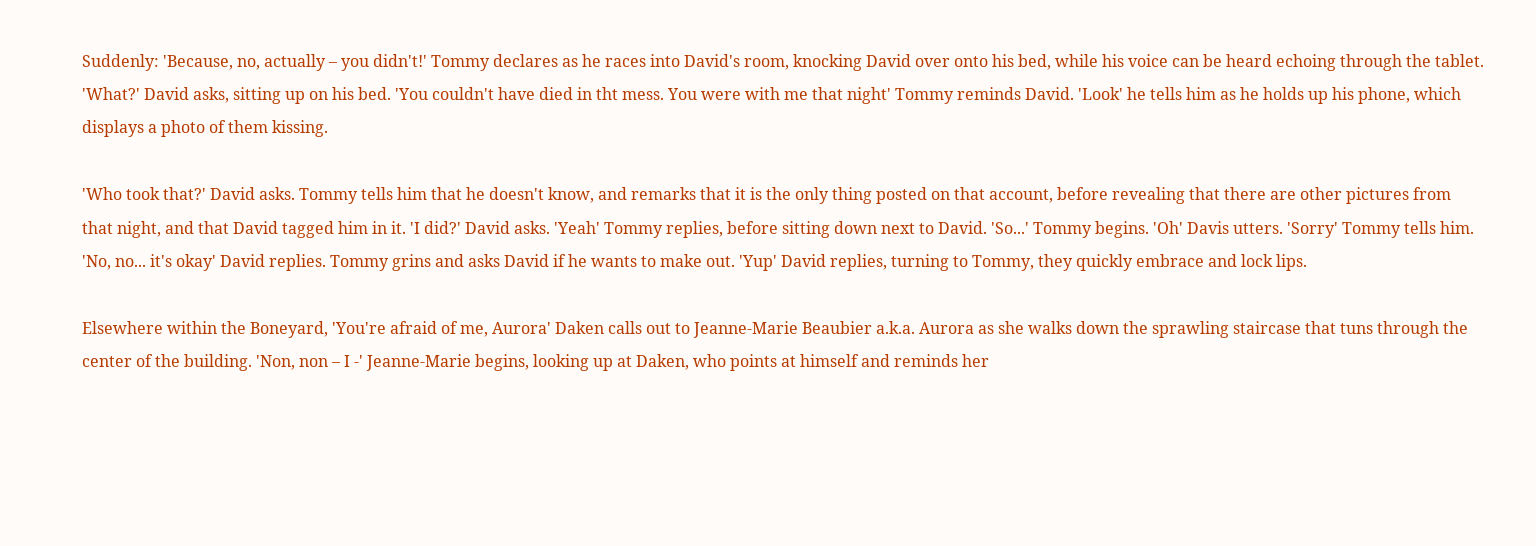Suddenly: 'Because, no, actually – you didn't!' Tommy declares as he races into David's room, knocking David over onto his bed, while his voice can be heard echoing through the tablet. 'What?' David asks, sitting up on his bed. 'You couldn't have died in tht mess. You were with me that night' Tommy reminds David. 'Look' he tells him as he holds up his phone, which displays a photo of them kissing.

'Who took that?' David asks. Tommy tells him that he doesn't know, and remarks that it is the only thing posted on that account, before revealing that there are other pictures from that night, and that David tagged him in it. 'I did?' David asks. 'Yeah' Tommy replies, before sitting down next to David. 'So...' Tommy begins. 'Oh' Davis utters. 'Sorry' Tommy tells him. 'No, no... it's okay' David replies. Tommy grins and asks David if he wants to make out. 'Yup' David replies, turning to Tommy, they quickly embrace and lock lips.

Elsewhere within the Boneyard, 'You're afraid of me, Aurora' Daken calls out to Jeanne-Marie Beaubier a.k.a. Aurora as she walks down the sprawling staircase that tuns through the center of the building. 'Non, non – I -' Jeanne-Marie begins, looking up at Daken, who points at himself and reminds her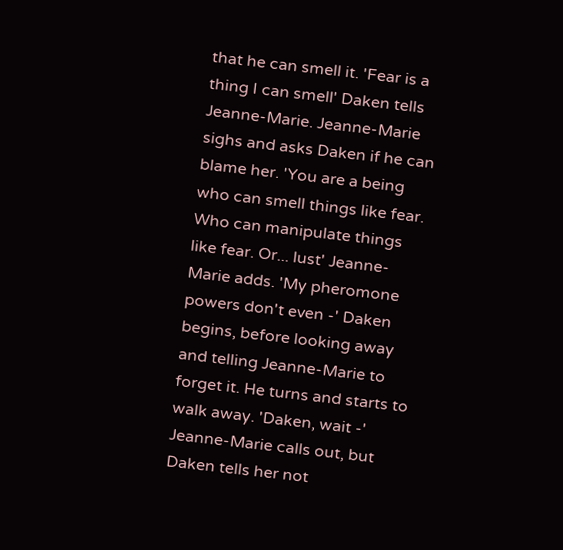that he can smell it. 'Fear is a thing I can smell' Daken tells Jeanne-Marie. Jeanne-Marie sighs and asks Daken if he can blame her. 'You are a being who can smell things like fear. Who can manipulate things like fear. Or... lust' Jeanne-Marie adds. 'My pheromone powers don't even -' Daken begins, before looking away and telling Jeanne-Marie to forget it. He turns and starts to walk away. 'Daken, wait -' Jeanne-Marie calls out, but Daken tells her not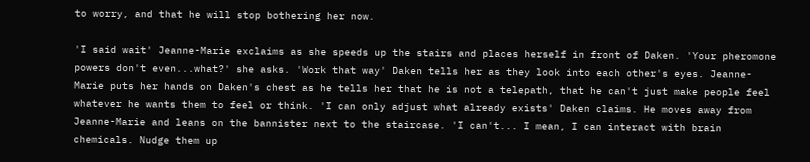to worry, and that he will stop bothering her now.

'I said wait' Jeanne-Marie exclaims as she speeds up the stairs and places herself in front of Daken. 'Your pheromone powers don't even...what?' she asks. 'Work that way' Daken tells her as they look into each other's eyes. Jeanne-Marie puts her hands on Daken's chest as he tells her that he is not a telepath, that he can't just make people feel whatever he wants them to feel or think. 'I can only adjust what already exists' Daken claims. He moves away from Jeanne-Marie and leans on the bannister next to the staircase. 'I can't... I mean, I can interact with brain chemicals. Nudge them up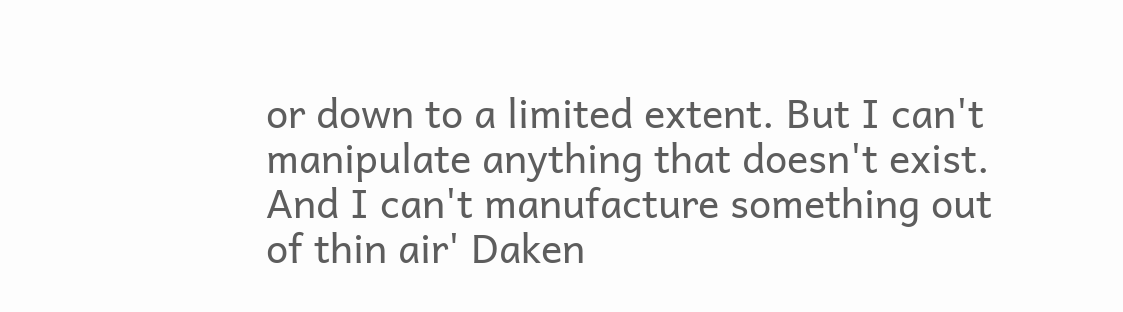or down to a limited extent. But I can't manipulate anything that doesn't exist. And I can't manufacture something out of thin air' Daken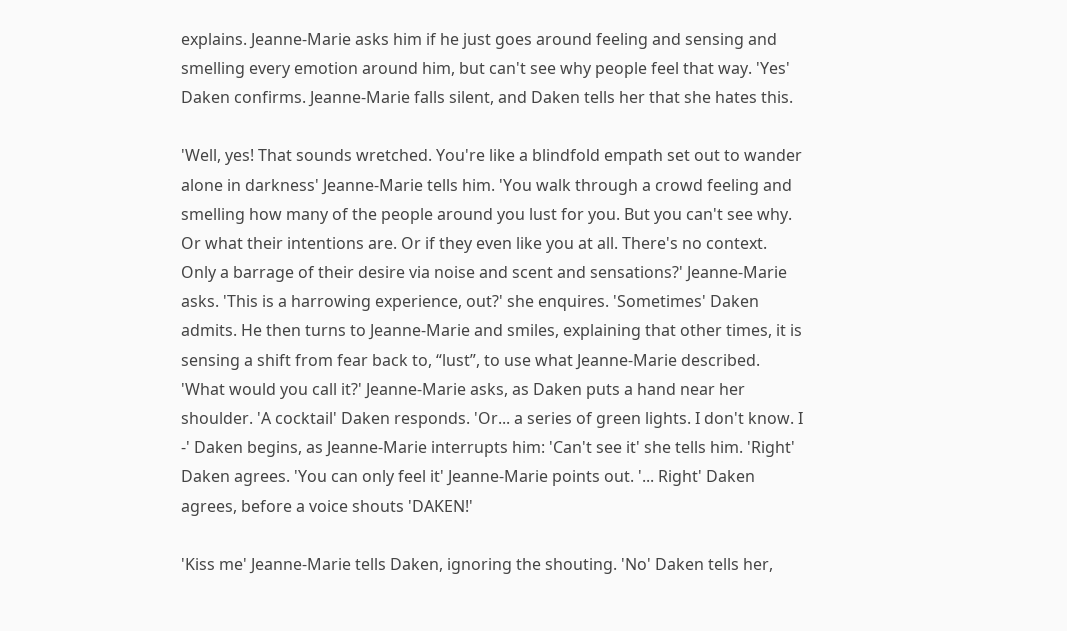explains. Jeanne-Marie asks him if he just goes around feeling and sensing and smelling every emotion around him, but can't see why people feel that way. 'Yes' Daken confirms. Jeanne-Marie falls silent, and Daken tells her that she hates this.

'Well, yes! That sounds wretched. You're like a blindfold empath set out to wander alone in darkness' Jeanne-Marie tells him. 'You walk through a crowd feeling and smelling how many of the people around you lust for you. But you can't see why. Or what their intentions are. Or if they even like you at all. There's no context. Only a barrage of their desire via noise and scent and sensations?' Jeanne-Marie asks. 'This is a harrowing experience, out?' she enquires. 'Sometimes' Daken admits. He then turns to Jeanne-Marie and smiles, explaining that other times, it is sensing a shift from fear back to, “lust”, to use what Jeanne-Marie described. 'What would you call it?' Jeanne-Marie asks, as Daken puts a hand near her shoulder. 'A cocktail' Daken responds. 'Or... a series of green lights. I don't know. I -' Daken begins, as Jeanne-Marie interrupts him: 'Can't see it' she tells him. 'Right' Daken agrees. 'You can only feel it' Jeanne-Marie points out. '... Right' Daken agrees, before a voice shouts 'DAKEN!'

'Kiss me' Jeanne-Marie tells Daken, ignoring the shouting. 'No' Daken tells her,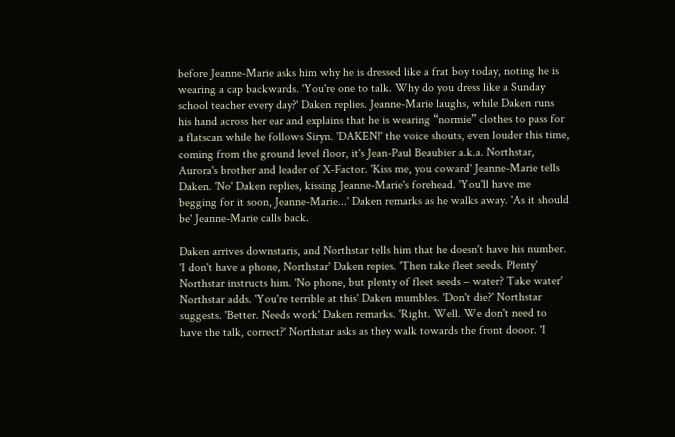before Jeanne-Marie asks him why he is dressed like a frat boy today, noting he is wearing a cap backwards. 'You're one to talk. Why do you dress like a Sunday school teacher every day?' Daken replies. Jeanne-Marie laughs, while Daken runs his hand across her ear and explains that he is wearing “normie” clothes to pass for a flatscan while he follows Siryn. 'DAKEN!' the voice shouts, even louder this time, coming from the ground level floor, it's Jean-Paul Beaubier a.k.a. Northstar, Aurora's brother and leader of X-Factor. 'Kiss me, you coward' Jeanne-Marie tells Daken. 'No' Daken replies, kissing Jeanne-Marie's forehead. 'You'll have me begging for it soon, Jeanne-Marie...' Daken remarks as he walks away. 'As it should be' Jeanne-Marie calls back.

Daken arrives downstaris, and Northstar tells him that he doesn't have his number. 'I don't have a phone, Northstar' Daken repies. 'Then take fleet seeds. Plenty' Northstar instructs him. 'No phone, but plenty of fleet seeds – water? Take water' Northstar adds. 'You're terrible at this' Daken mumbles. 'Don't die?' Northstar suggests. 'Better. Needs work' Daken remarks. 'Right. Well. We don't need to have the talk, correct?' Northstar asks as they walk towards the front dooor. 'I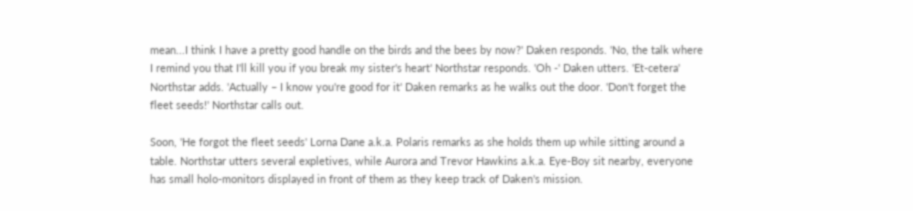mean...I think I have a pretty good handle on the birds and the bees by now?' Daken responds. 'No, the talk where I remind you that I'll kill you if you break my sister's heart' Northstar responds. 'Oh -' Daken utters. 'Et-cetera' Northstar adds. 'Actually – I know you're good for it' Daken remarks as he walks out the door. 'Don't forget the fleet seeds!' Northstar calls out.

Soon, 'He forgot the fleet seeds' Lorna Dane a.k.a. Polaris remarks as she holds them up while sitting around a table. Northstar utters several expletives, while Aurora and Trevor Hawkins a.k.a. Eye-Boy sit nearby, everyone has small holo-monitors displayed in front of them as they keep track of Daken's mission.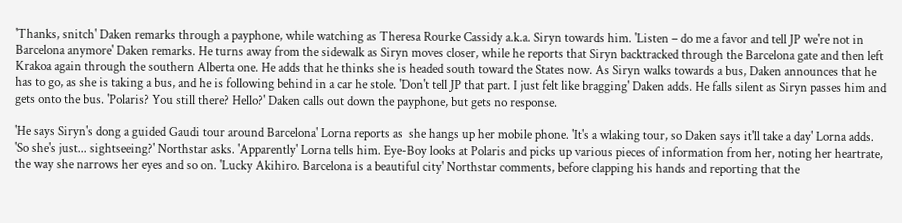'Thanks, snitch' Daken remarks through a payphone, while watching as Theresa Rourke Cassidy a.k.a. Siryn towards him. 'Listen – do me a favor and tell JP we're not in Barcelona anymore' Daken remarks. He turns away from the sidewalk as Siryn moves closer, while he reports that Siryn backtracked through the Barcelona gate and then left Krakoa again through the southern Alberta one. He adds that he thinks she is headed south toward the States now. As Siryn walks towards a bus, Daken announces that he has to go, as she is taking a bus, and he is following behind in a car he stole. 'Don't tell JP that part. I just felt like bragging' Daken adds. He falls silent as Siryn passes him and gets onto the bus. 'Polaris? You still there? Hello?' Daken calls out down the payphone, but gets no response.

'He says Siryn's dong a guided Gaudi tour around Barcelona' Lorna reports as  she hangs up her mobile phone. 'It's a wlaking tour, so Daken says it'll take a day' Lorna adds. 'So she's just... sightseeing?' Northstar asks. 'Apparently' Lorna tells him. Eye-Boy looks at Polaris and picks up various pieces of information from her, noting her heartrate, the way she narrows her eyes and so on. 'Lucky Akihiro. Barcelona is a beautiful city' Northstar comments, before clapping his hands and reporting that the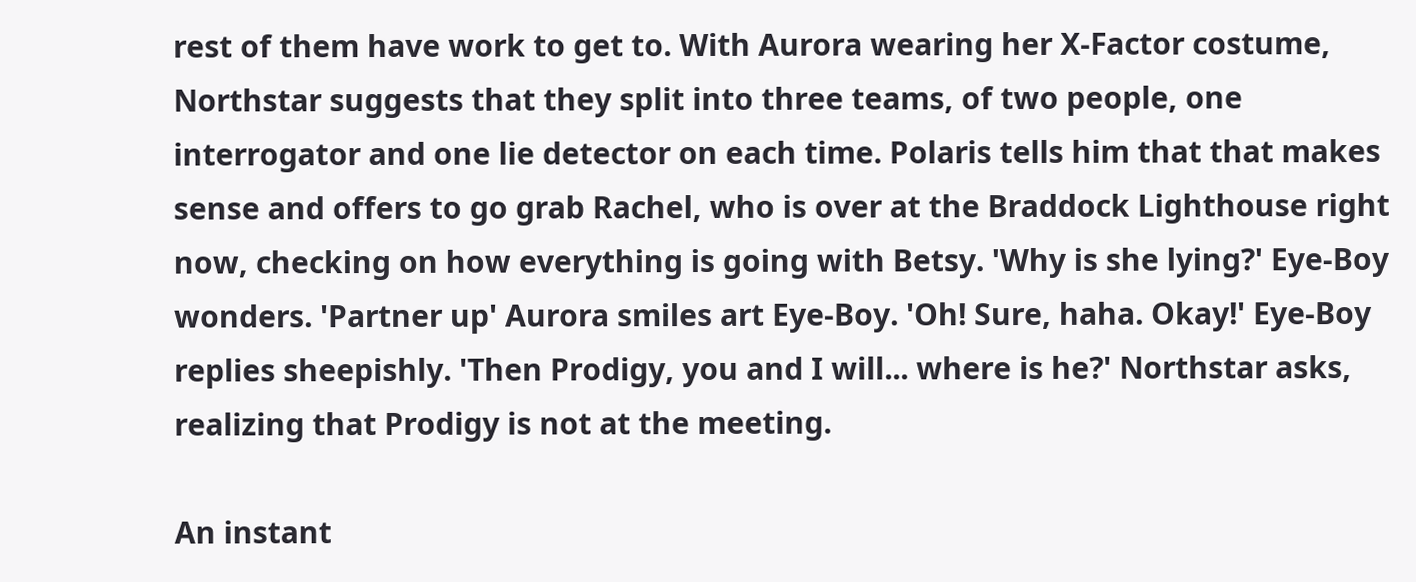rest of them have work to get to. With Aurora wearing her X-Factor costume, Northstar suggests that they split into three teams, of two people, one interrogator and one lie detector on each time. Polaris tells him that that makes sense and offers to go grab Rachel, who is over at the Braddock Lighthouse right now, checking on how everything is going with Betsy. 'Why is she lying?' Eye-Boy wonders. 'Partner up' Aurora smiles art Eye-Boy. 'Oh! Sure, haha. Okay!' Eye-Boy replies sheepishly. 'Then Prodigy, you and I will... where is he?' Northstar asks, realizing that Prodigy is not at the meeting.

An instant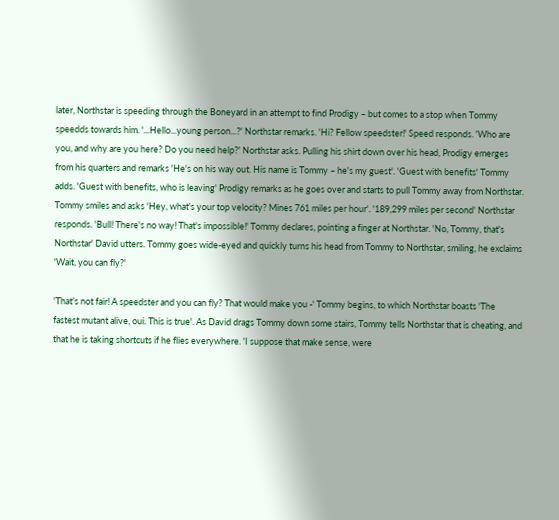later, Northstar is speeding through the Boneyard in an attempt to find Prodigy – but comes to a stop when Tommy speedds towards him. '...Hello...young person...?' Northstar remarks. 'Hi? Fellow speedster!' Speed responds. 'Who are you, and why are you here? Do you need help?' Northstar asks. Pulling his shirt down over his head, Prodigy emerges from his quarters and remarks 'He's on his way out. His name is Tommy – he's my guest'. 'Guest with benefits' Tommy adds. 'Guest with benefits, who is leaving' Prodigy remarks as he goes over and starts to pull Tommy away from Northstar. Tommy smiles and asks 'Hey, what's your top velocity? Mines 761 miles per hour'. '189,299 miles per second' Northstar responds. 'Bull! There's no way! That's impossible!' Tommy declares, pointing a finger at Northstar. 'No, Tommy, that's Northstar' David utters. Tommy goes wide-eyed and quickly turns his head from Tommy to Northstar, smiling, he exclaims 'Wait, you can fly?'

'That's not fair! A speedster and you can fly? That would make you -' Tommy begins, to which Northstar boasts 'The fastest mutant alive, oui. This is true'. As David drags Tommy down some stairs, Tommy tells Northstar that is cheating, and that he is taking shortcuts if he flies everywhere. 'I suppose that make sense, were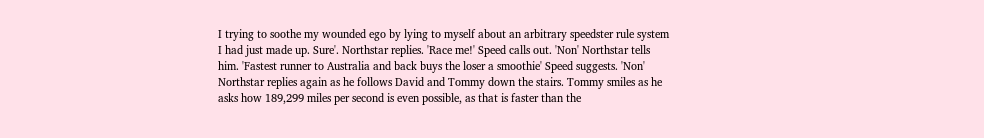I trying to soothe my wounded ego by lying to myself about an arbitrary speedster rule system I had just made up. Sure'. Northstar replies. 'Race me!' Speed calls out. 'Non' Northstar tells him. 'Fastest runner to Australia and back buys the loser a smoothie' Speed suggests. 'Non' Northstar replies again as he follows David and Tommy down the stairs. Tommy smiles as he asks how 189,299 miles per second is even possible, as that is faster than the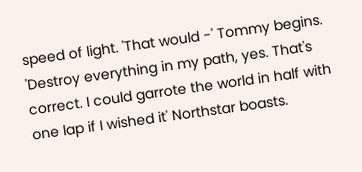speed of light. 'That would -' Tommy begins. 'Destroy everything in my path, yes. That's correct. I could garrote the world in half with one lap if I wished it' Northstar boasts.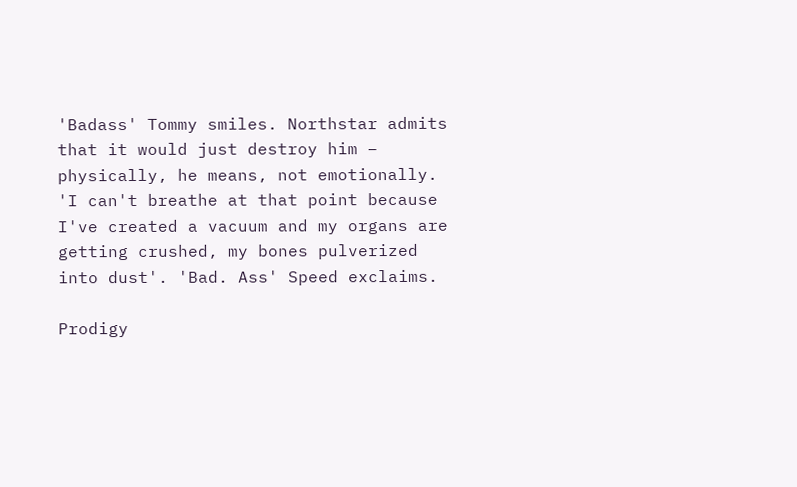'Badass' Tommy smiles. Northstar admits that it would just destroy him – physically, he means, not emotionally. 'I can't breathe at that point because I've created a vacuum and my organs are getting crushed, my bones pulverized into dust'. 'Bad. Ass' Speed exclaims.

Prodigy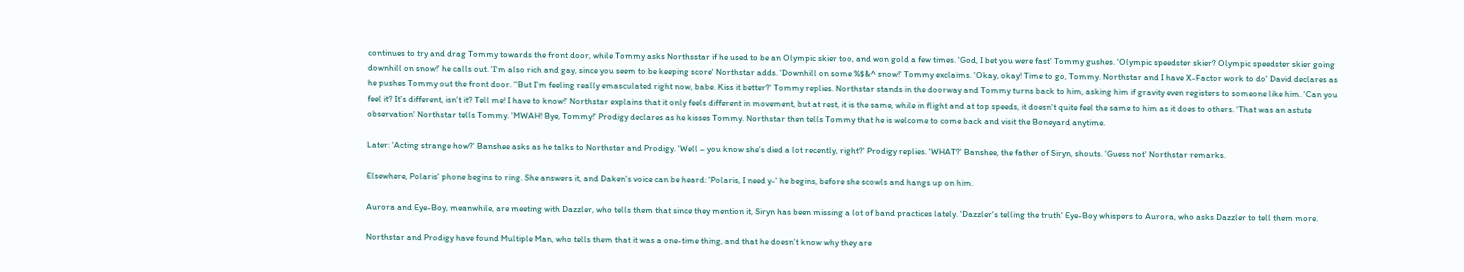continues to try and drag Tommy towards the front door, while Tommy asks Northsstar if he used to be an Olympic skier too, and won gold a few times. 'God, I bet you were fast' Tommy gushes. 'Olympic speedster skier? Olympic speedster skier going downhill on snow!' he calls out. 'I'm also rich and gay, since you seem to be keeping score' Northstar adds. 'Downhill on some %$&^ snow!' Tommy exclaims. 'Okay, okay! Time to go, Tommy. Northstar and I have X-Factor work to do' David declares as he pushes Tommy out the front door. ''But I'm feeling really emasculated right now, babe. Kiss it better?' Tommy replies. Northstar stands in the doorway and Tommy turns back to him, asking him if gravity even registers to someone like him. 'Can you feel it? It's different, isn't it? Tell me! I have to know!' Northstar explains that it only feels different in movement, but at rest, it is the same, while in flight and at top speeds, it doesn't quite feel the same to him as it does to others. 'That was an astute observation' Northstar tells Tommy. 'MWAH! Bye, Tommy!' Prodigy declares as he kisses Tommy. Northstar then tells Tommy that he is welcome to come back and visit the Boneyard anytime.

Later: 'Acting strange how?' Banshee asks as he talks to Northstar and Prodigy. 'Well – you know she's died a lot recently, right?' Prodigy replies. 'WHAT?' Banshee, the father of Siryn, shouts. 'Guess not' Northstar remarks.

Elsewhere, Polaris' phone begins to ring. She answers it, and Daken's voice can be heard: 'Polaris, I need y-' he begins, before she scowls and hangs up on him.

Aurora and Eye-Boy, meanwhile, are meeting with Dazzler, who tells them that since they mention it, Siryn has been missing a lot of band practices lately. 'Dazzler's telling the truth' Eye-Boy whispers to Aurora, who asks Dazzler to tell them more.

Northstar and Prodigy have found Multiple Man, who tells them that it was a one-time thing, and that he doesn't know why they are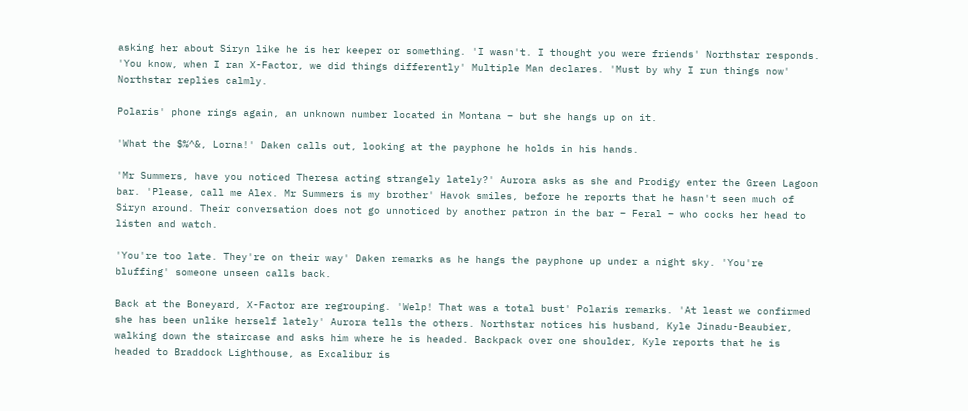asking her about Siryn like he is her keeper or something. 'I wasn't. I thought you were friends' Northstar responds. 'You know, when I ran X-Factor, we did things differently' Multiple Man declares. 'Must by why I run things now' Northstar replies calmly.

Polaris' phone rings again, an unknown number located in Montana – but she hangs up on it.

'What the $%^&, Lorna!' Daken calls out, looking at the payphone he holds in his hands.

'Mr Summers, have you noticed Theresa acting strangely lately?' Aurora asks as she and Prodigy enter the Green Lagoon bar. 'Please, call me Alex. Mr Summers is my brother' Havok smiles, before he reports that he hasn't seen much of Siryn around. Their conversation does not go unnoticed by another patron in the bar – Feral – who cocks her head to listen and watch.

'You're too late. They're on their way' Daken remarks as he hangs the payphone up under a night sky. 'You're bluffing' someone unseen calls back.

Back at the Boneyard, X-Factor are regrouping. 'Welp! That was a total bust' Polaris remarks. 'At least we confirmed she has been unlike herself lately' Aurora tells the others. Northstar notices his husband, Kyle Jinadu-Beaubier, walking down the staircase and asks him where he is headed. Backpack over one shoulder, Kyle reports that he is headed to Braddock Lighthouse, as Excalibur is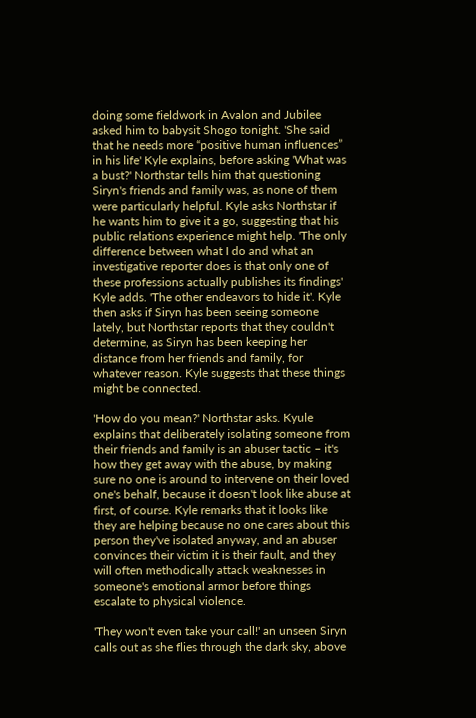doing some fieldwork in Avalon and Jubilee asked him to babysit Shogo tonight. 'She said that he needs more “positive human influences” in his life' Kyle explains, before asking 'What was a bust?' Northstar tells him that questioning Siryn's friends and family was, as none of them were particularly helpful. Kyle asks Northstar if he wants him to give it a go, suggesting that his public relations experience might help. 'The only difference between what I do and what an investigative reporter does is that only one of these professions actually publishes its findings' Kyle adds. 'The other endeavors to hide it'. Kyle then asks if Siryn has been seeing someone lately, but Northstar reports that they couldn't determine, as Siryn has been keeping her distance from her friends and family, for whatever reason. Kyle suggests that these things might be connected.

'How do you mean?' Northstar asks. Kyule explains that deliberately isolating someone from their friends and family is an abuser tactic – it's how they get away with the abuse, by making sure no one is around to intervene on their loved one's behalf, because it doesn't look like abuse at first, of course. Kyle remarks that it looks like they are helping because no one cares about this person they've isolated anyway, and an abuser convinces their victim it is their fault, and they will often methodically attack weaknesses in someone's emotional armor before things escalate to physical violence.

'They won't even take your call!' an unseen Siryn calls out as she flies through the dark sky, above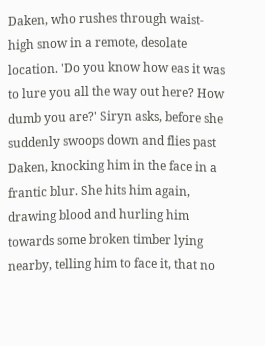Daken, who rushes through waist-high snow in a remote, desolate location. 'Do you know how eas it was to lure you all the way out here? How dumb you are?' Siryn asks, before she suddenly swoops down and flies past Daken, knocking him in the face in a frantic blur. She hits him again, drawing blood and hurling him towards some broken timber lying nearby, telling him to face it, that no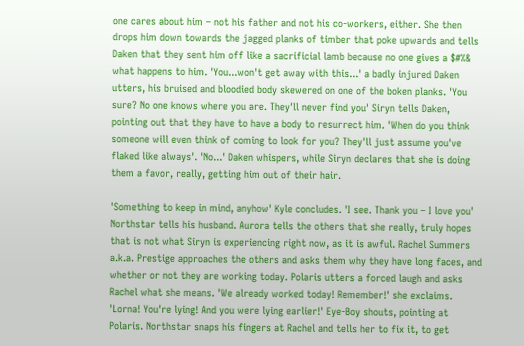one cares about him – not his father and not his co-workers, either. She then drops him down towards the jagged planks of timber that poke upwards and tells Daken that they sent him off like a sacrificial lamb because no one gives a $#%& what happens to him. 'You...won't get away with this...' a badly injured Daken utters, his bruised and bloodied body skewered on one of the boken planks. 'You sure? No one knows where you are. They'll never find you' Siryn tells Daken, pointing out that they have to have a body to resurrect him. 'When do you think someone will even think of coming to look for you? They'll just assume you've flaked like always'. 'No...' Daken whispers, while Siryn declares that she is doing them a favor, really, getting him out of their hair.

'Something to keep in mind, anyhow' Kyle concludes. 'I see. Thank you – I love you' Northstar tells his husband. Aurora tells the others that she really, truly hopes that is not what Siryn is experiencing right now, as it is awful. Rachel Summers a.k.a. Prestige approaches the others and asks them why they have long faces, and whether or not they are working today. Polaris utters a forced laugh and asks Rachel what she means. 'We already worked today! Remember!' she exclaims. 'Lorna! You're lying! And you were lying earlier!' Eye-Boy shouts, pointing at Polaris. Northstar snaps his fingers at Rachel and tells her to fix it, to get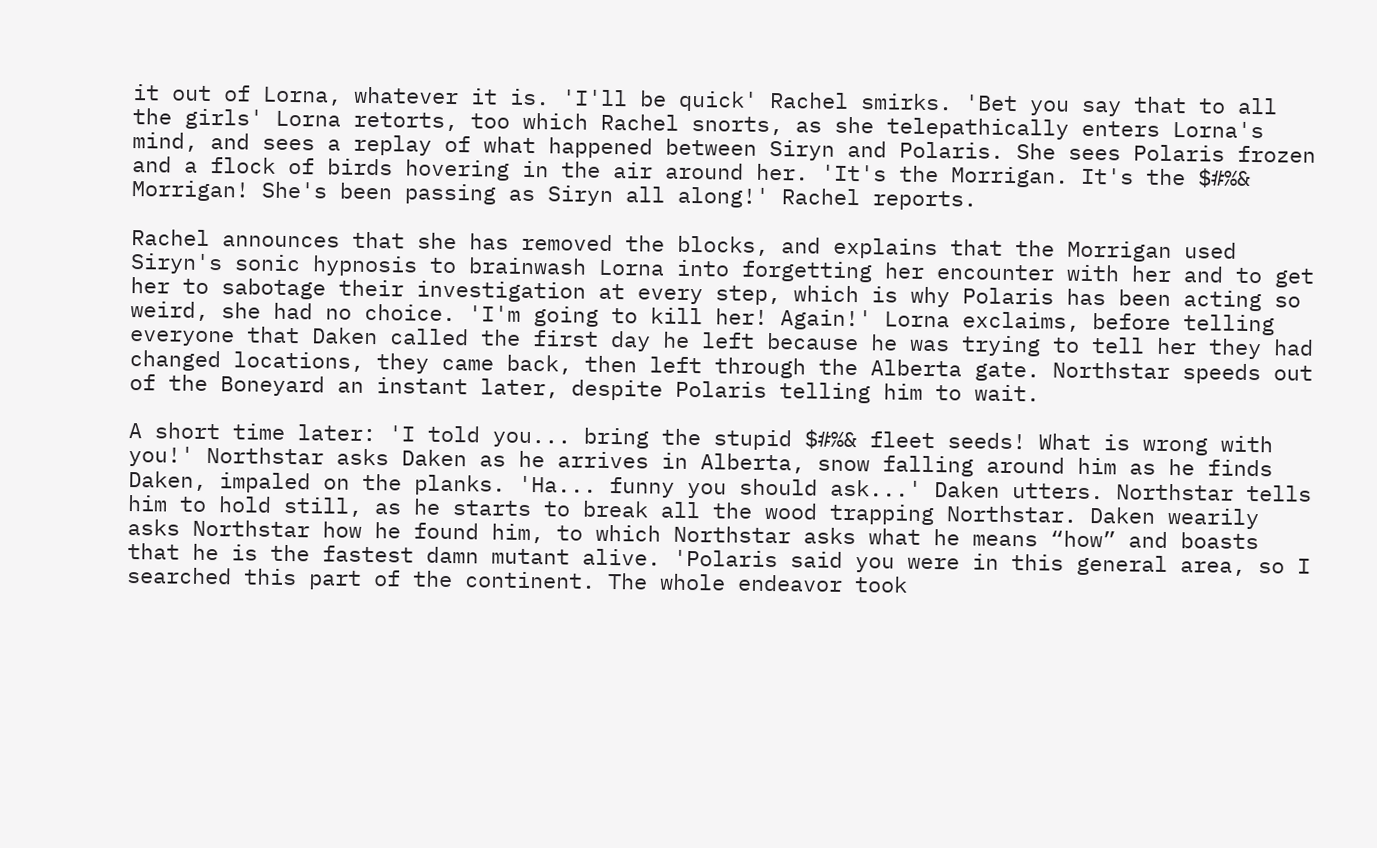it out of Lorna, whatever it is. 'I'll be quick' Rachel smirks. 'Bet you say that to all the girls' Lorna retorts, too which Rachel snorts, as she telepathically enters Lorna's mind, and sees a replay of what happened between Siryn and Polaris. She sees Polaris frozen and a flock of birds hovering in the air around her. 'It's the Morrigan. It's the $#%& Morrigan! She's been passing as Siryn all along!' Rachel reports.

Rachel announces that she has removed the blocks, and explains that the Morrigan used Siryn's sonic hypnosis to brainwash Lorna into forgetting her encounter with her and to get her to sabotage their investigation at every step, which is why Polaris has been acting so weird, she had no choice. 'I'm going to kill her! Again!' Lorna exclaims, before telling everyone that Daken called the first day he left because he was trying to tell her they had changed locations, they came back, then left through the Alberta gate. Northstar speeds out of the Boneyard an instant later, despite Polaris telling him to wait.

A short time later: 'I told you... bring the stupid $#%& fleet seeds! What is wrong with you!' Northstar asks Daken as he arrives in Alberta, snow falling around him as he finds Daken, impaled on the planks. 'Ha... funny you should ask...' Daken utters. Northstar tells him to hold still, as he starts to break all the wood trapping Northstar. Daken wearily asks Northstar how he found him, to which Northstar asks what he means “how” and boasts that he is the fastest damn mutant alive. 'Polaris said you were in this general area, so I searched this part of the continent. The whole endeavor took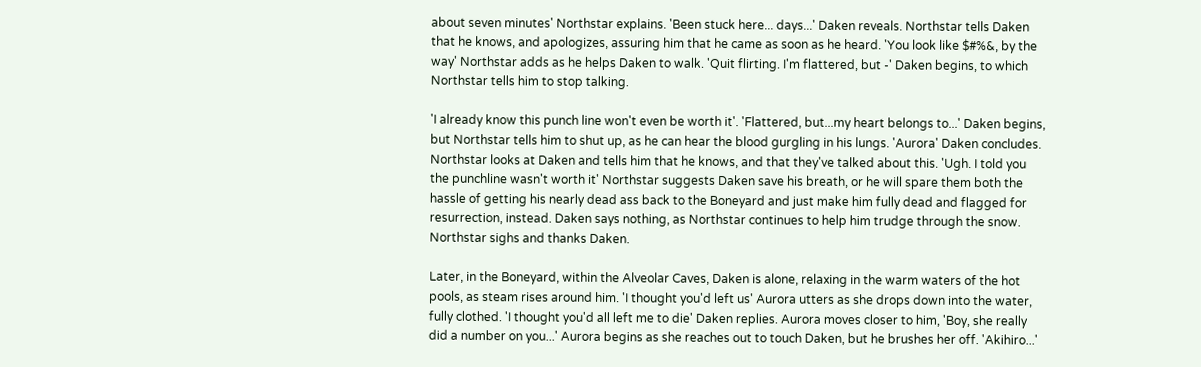about seven minutes' Northstar explains. 'Been stuck here... days...' Daken reveals. Northstar tells Daken that he knows, and apologizes, assuring him that he came as soon as he heard. 'You look like $#%&, by the way' Northstar adds as he helps Daken to walk. 'Quit flirting. I'm flattered, but -' Daken begins, to which Northstar tells him to stop talking.

'I already know this punch line won't even be worth it'. 'Flattered, but...my heart belongs to...' Daken begins, but Northstar tells him to shut up, as he can hear the blood gurgling in his lungs. 'Aurora' Daken concludes. Northstar looks at Daken and tells him that he knows, and that they've talked about this. 'Ugh. I told you the punchline wasn't worth it' Northstar suggests Daken save his breath, or he will spare them both the hassle of getting his nearly dead ass back to the Boneyard and just make him fully dead and flagged for resurrection, instead. Daken says nothing, as Northstar continues to help him trudge through the snow. Northstar sighs and thanks Daken.

Later, in the Boneyard, within the Alveolar Caves, Daken is alone, relaxing in the warm waters of the hot pools, as steam rises around him. 'I thought you'd left us' Aurora utters as she drops down into the water, fully clothed. 'I thought you'd all left me to die' Daken replies. Aurora moves closer to him, 'Boy, she really did a number on you...' Aurora begins as she reaches out to touch Daken, but he brushes her off. 'Akihiro...'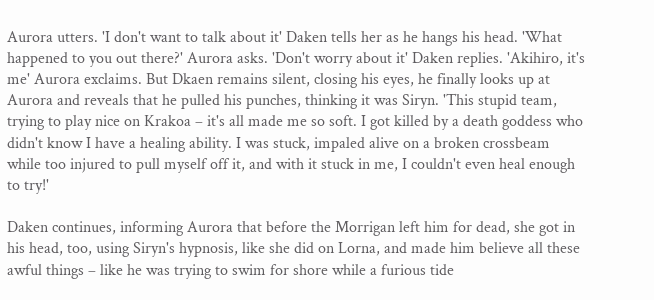Aurora utters. 'I don't want to talk about it' Daken tells her as he hangs his head. 'What happened to you out there?' Aurora asks. 'Don't worry about it' Daken replies. 'Akihiro, it's me' Aurora exclaims. But Dkaen remains silent, closing his eyes, he finally looks up at Aurora and reveals that he pulled his punches, thinking it was Siryn. 'This stupid team, trying to play nice on Krakoa – it's all made me so soft. I got killed by a death goddess who didn't know I have a healing ability. I was stuck, impaled alive on a broken crossbeam while too injured to pull myself off it, and with it stuck in me, I couldn't even heal enough to try!'

Daken continues, informing Aurora that before the Morrigan left him for dead, she got in his head, too, using Siryn's hypnosis, like she did on Lorna, and made him believe all these awful things – like he was trying to swim for shore while a furious tide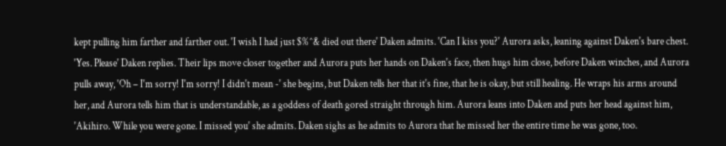kept pulling him farther and farther out. 'I wish I had just $%^& died out there' Daken admits. 'Can I kiss you?' Aurora asks, leaning against Daken's bare chest. 'Yes. Please' Daken replies. Their lips move closer together and Aurora puts her hands on Daken's face, then hugs him close, before Daken winches, and Aurora pulls away, 'Oh – I'm sorry! I'm sorry! I didn't mean -' she begins, but Daken tells her that it's fine, that he is okay, but still healing. He wraps his arms around her, and Aurora tells him that is understandable, as a goddess of death gored straight through him. Aurora leans into Daken and puts her head against him, 'Akihiro. While you were gone. I missed you' she admits. Daken sighs as he admits to Aurora that he missed her the entire time he was gone, too.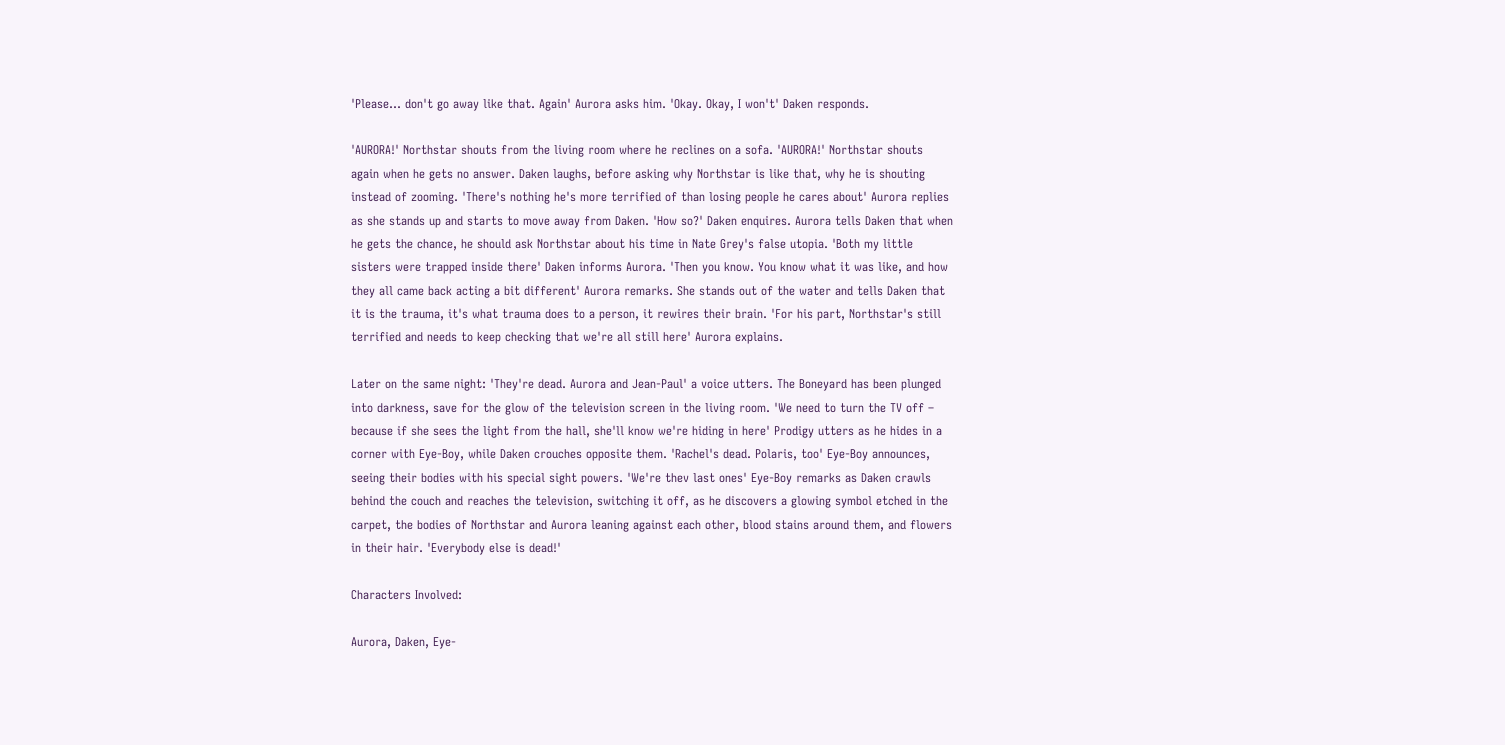'Please... don't go away like that. Again' Aurora asks him. 'Okay. Okay, I won't' Daken responds.

'AURORA!' Northstar shouts from the living room where he reclines on a sofa. 'AURORA!' Northstar shouts again when he gets no answer. Daken laughs, before asking why Northstar is like that, why he is shouting instead of zooming. 'There's nothing he's more terrified of than losing people he cares about' Aurora replies as she stands up and starts to move away from Daken. 'How so?' Daken enquires. Aurora tells Daken that when he gets the chance, he should ask Northstar about his time in Nate Grey's false utopia. 'Both my little sisters were trapped inside there' Daken informs Aurora. 'Then you know. You know what it was like, and how they all came back acting a bit different' Aurora remarks. She stands out of the water and tells Daken that it is the trauma, it's what trauma does to a person, it rewires their brain. 'For his part, Northstar's still terrified and needs to keep checking that we're all still here' Aurora explains.

Later on the same night: 'They're dead. Aurora and Jean-Paul' a voice utters. The Boneyard has been plunged into darkness, save for the glow of the television screen in the living room. 'We need to turn the TV off – because if she sees the light from the hall, she'll know we're hiding in here' Prodigy utters as he hides in a corner with Eye-Boy, while Daken crouches opposite them. 'Rachel's dead. Polaris, too' Eye-Boy announces, seeing their bodies with his special sight powers. 'We're thev last ones' Eye-Boy remarks as Daken crawls behind the couch and reaches the television, switching it off, as he discovers a glowing symbol etched in the carpet, the bodies of Northstar and Aurora leaning against each other, blood stains around them, and flowers in their hair. 'Everybody else is dead!'

Characters Involved:

Aurora, Daken, Eye-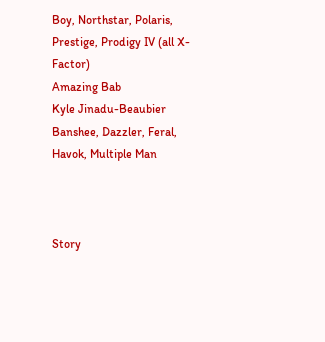Boy, Northstar, Polaris, Prestige, Prodigy IV (all X-Factor)
Amazing Bab
Kyle Jinadu-Beaubier
Banshee, Dazzler, Feral, Havok, Multiple Man



Story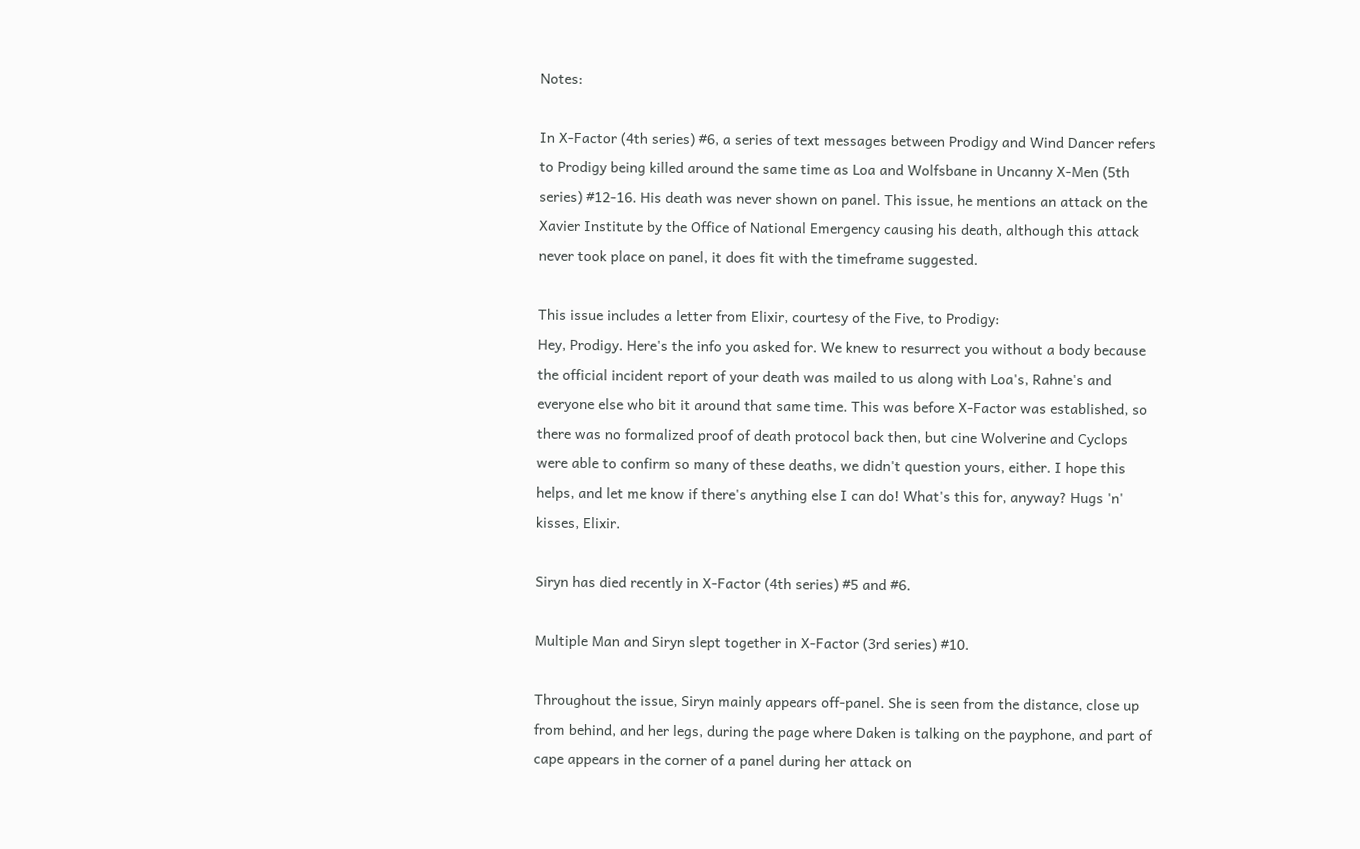Notes:

In X-Factor (4th series) #6, a series of text messages between Prodigy and Wind Dancer refers to Prodigy being killed around the same time as Loa and Wolfsbane in Uncanny X-Men (5th series) #12-16. His death was never shown on panel. This issue, he mentions an attack on the Xavier Institute by the Office of National Emergency causing his death, although this attack never took place on panel, it does fit with the timeframe suggested.

This issue includes a letter from Elixir, courtesy of the Five, to Prodigy:
Hey, Prodigy. Here's the info you asked for. We knew to resurrect you without a body because the official incident report of your death was mailed to us along with Loa's, Rahne's and everyone else who bit it around that same time. This was before X-Factor was established, so there was no formalized proof of death protocol back then, but cine Wolverine and Cyclops were able to confirm so many of these deaths, we didn't question yours, either. I hope this helps, and let me know if there's anything else I can do! What's this for, anyway? Hugs 'n' kisses, Elixir.

Siryn has died recently in X-Factor (4th series) #5 and #6.

Multiple Man and Siryn slept together in X-Factor (3rd series) #10.

Throughout the issue, Siryn mainly appears off-panel. She is seen from the distance, close up from behind, and her legs, during the page where Daken is talking on the payphone, and part of cape appears in the corner of a panel during her attack on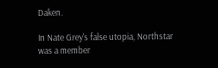Daken.

In Nate Grey's false utopia, Northstar was a member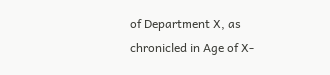of Department X, as chronicled in Age of X-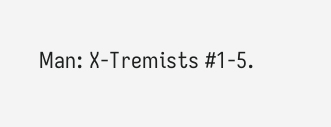Man: X-Tremists #1-5.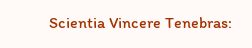Scientia Vincere Tenebras: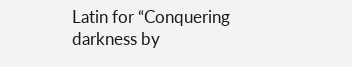Latin for “Conquering darkness by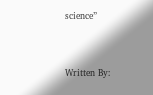science”


Written By: